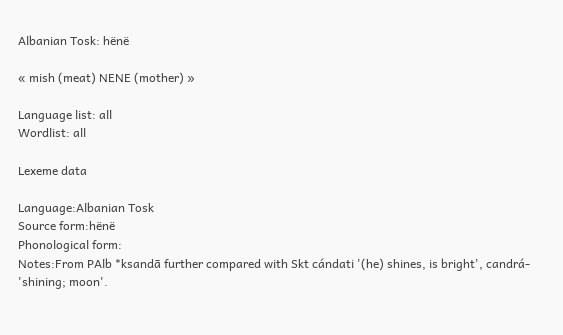Albanian Tosk: hënë

« mish (meat) NENE (mother) »

Language list: all
Wordlist: all

Lexeme data

Language:Albanian Tosk
Source form:hënë
Phonological form:
Notes:From PAlb *ksandā further compared with Skt cándati '(he) shines, is bright', candrá- 'shining; moon'.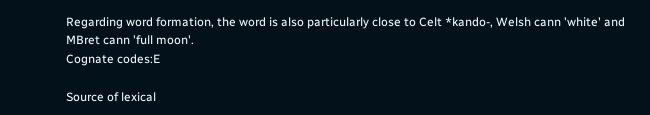Regarding word formation, the word is also particularly close to Celt *kando-, Welsh cann 'white' and MBret cann 'full moon'.
Cognate codes:E

Source of lexical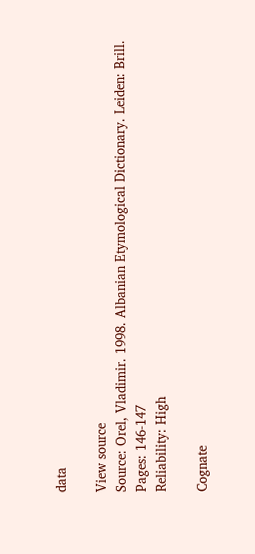data

View source
Source: Orel, Vladimir. 1998. Albanian Etymological Dictionary. Leiden: Brill.
Pages: 146-147
Reliability: High

Cognate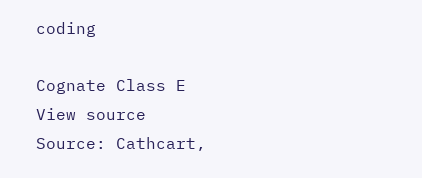coding

Cognate Class E
View source
Source: Cathcart,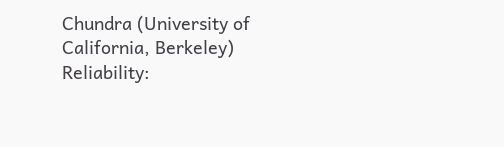Chundra (University of California, Berkeley)
Reliability: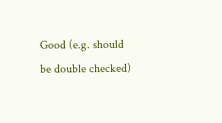Good (e.g. should be double checked)